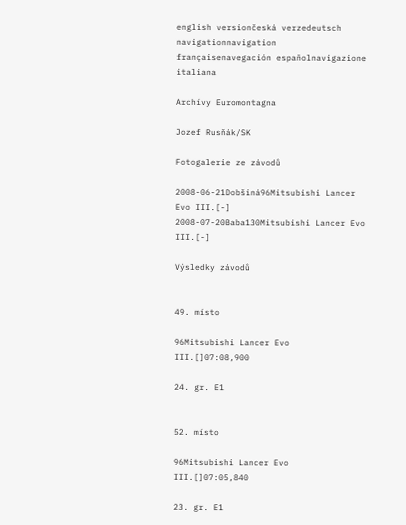english versiončeská verzedeutsch navigationnavigation françaisenavegación españolnavigazione italiana

Archívy Euromontagna

Jozef Rusňák/SK

Fotogalerie ze závodů

2008-06-21Dobšiná96Mitsubishi Lancer Evo III.[-]
2008-07-20Baba130Mitsubishi Lancer Evo III.[-]

Výsledky závodů


49. místo

96Mitsubishi Lancer Evo III.[]07:08,900

24. gr. E1


52. místo

96Mitsubishi Lancer Evo III.[]07:05,840

23. gr. E1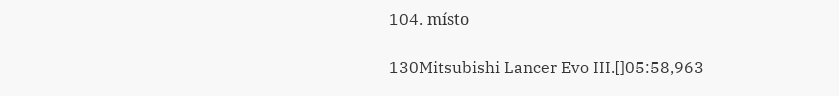104. místo

130Mitsubishi Lancer Evo III.[]05:58,963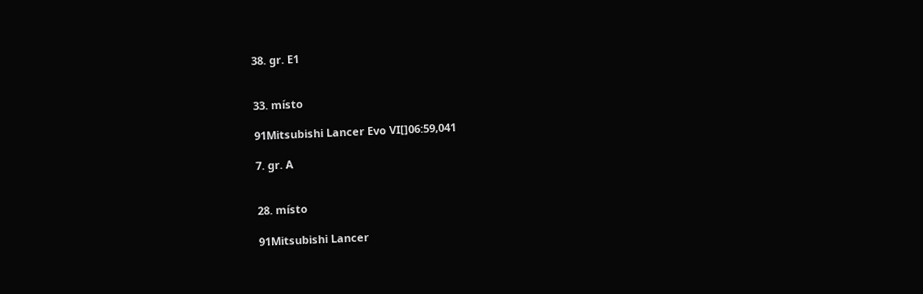38. gr. E1


33. místo

91Mitsubishi Lancer Evo VI[]06:59,041

7. gr. A


28. místo

91Mitsubishi Lancer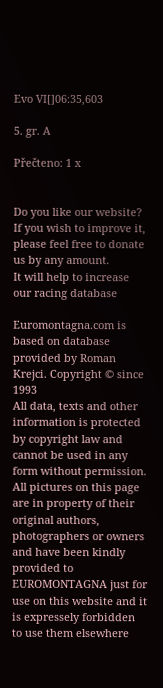Evo VI[]06:35,603

5. gr. A

Přečteno: 1 x


Do you like our website? If you wish to improve it, please feel free to donate us by any amount.
It will help to increase our racing database

Euromontagna.com is based on database provided by Roman Krejci. Copyright © since 1993
All data, texts and other information is protected by copyright law and cannot be used in any form without permission. All pictures on this page are in property of their original authors, photographers or owners and have been kindly provided to EUROMONTAGNA just for use on this website and it is expressely forbidden to use them elsewhere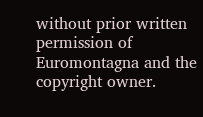without prior written permission of Euromontagna and the copyright owner.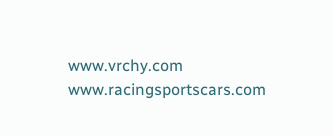www.vrchy.com  www.racingsportscars.com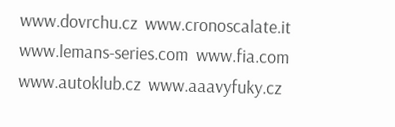www.dovrchu.cz  www.cronoscalate.it  www.lemans-series.com  www.fia.com  www.autoklub.cz  www.aaavyfuky.cz